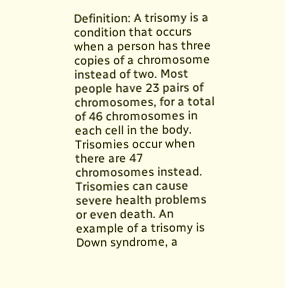Definition: A trisomy is a condition that occurs when a person has three copies of a chromosome instead of two. Most people have 23 pairs of chromosomes, for a total of 46 chromosomes in each cell in the body. Trisomies occur when there are 47 chromosomes instead. Trisomies can cause severe health problems or even death. An example of a trisomy is Down syndrome, a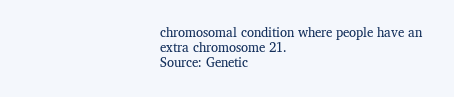chromosomal condition where people have an extra chromosome 21.
Source: Genetic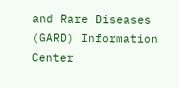and Rare Diseases (GARD) Information Center